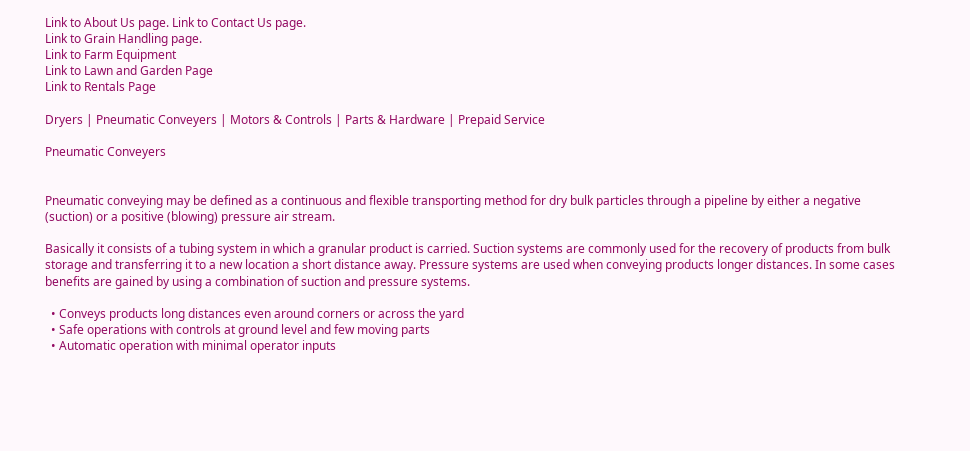Link to About Us page. Link to Contact Us page.
Link to Grain Handling page.
Link to Farm Equipment
Link to Lawn and Garden Page
Link to Rentals Page

Dryers | Pneumatic Conveyers | Motors & Controls | Parts & Hardware | Prepaid Service

Pneumatic Conveyers


Pneumatic conveying may be defined as a continuous and flexible transporting method for dry bulk particles through a pipeline by either a negative (suction) or a positive (blowing) pressure air stream.

Basically it consists of a tubing system in which a granular product is carried. Suction systems are commonly used for the recovery of products from bulk storage and transferring it to a new location a short distance away. Pressure systems are used when conveying products longer distances. In some cases benefits are gained by using a combination of suction and pressure systems.

  • Conveys products long distances even around corners or across the yard
  • Safe operations with controls at ground level and few moving parts
  • Automatic operation with minimal operator inputs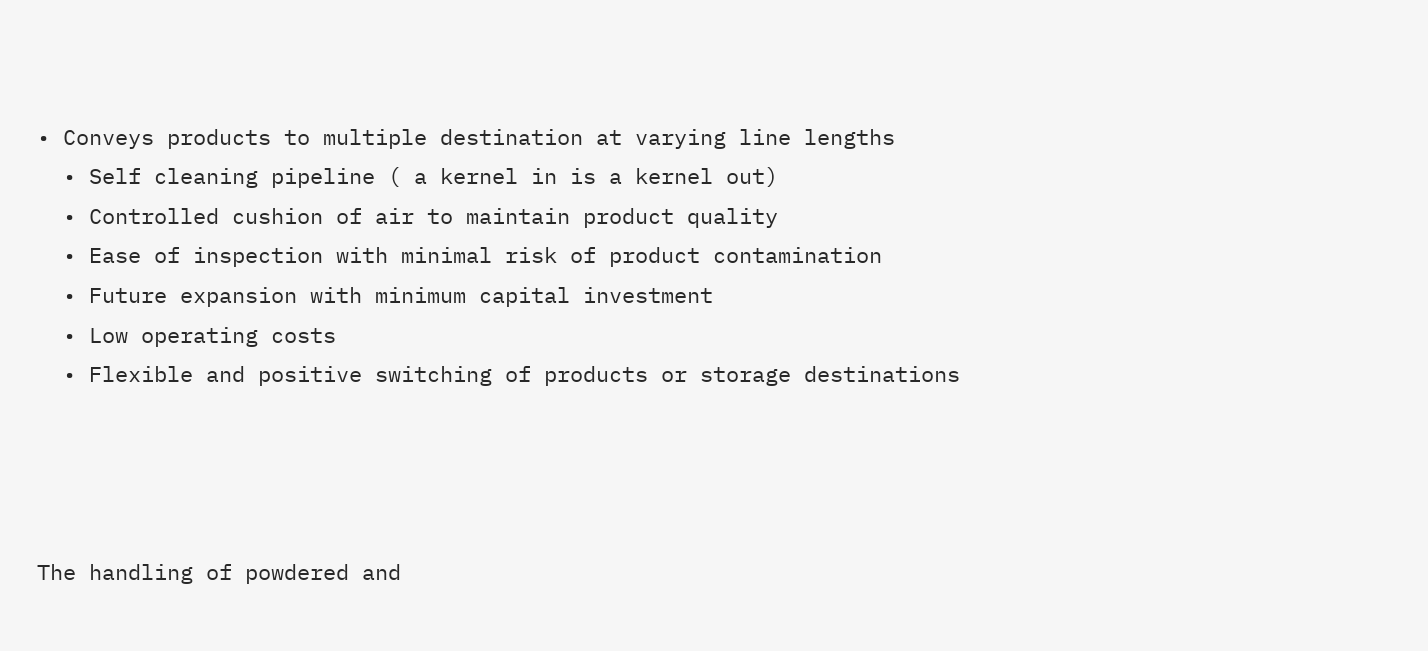• Conveys products to multiple destination at varying line lengths
  • Self cleaning pipeline ( a kernel in is a kernel out)
  • Controlled cushion of air to maintain product quality
  • Ease of inspection with minimal risk of product contamination
  • Future expansion with minimum capital investment
  • Low operating costs
  • Flexible and positive switching of products or storage destinations




The handling of powdered and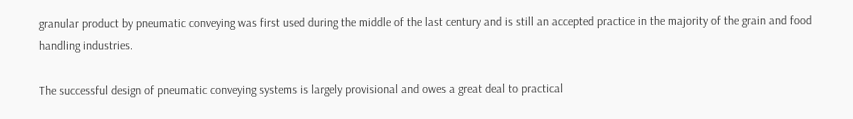granular product by pneumatic conveying was first used during the middle of the last century and is still an accepted practice in the majority of the grain and food handling industries.

The successful design of pneumatic conveying systems is largely provisional and owes a great deal to practical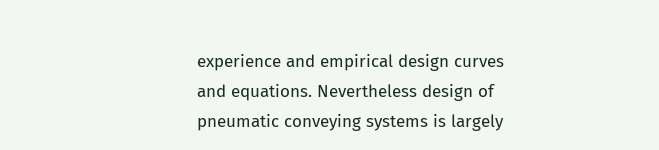experience and empirical design curves and equations. Nevertheless design of pneumatic conveying systems is largely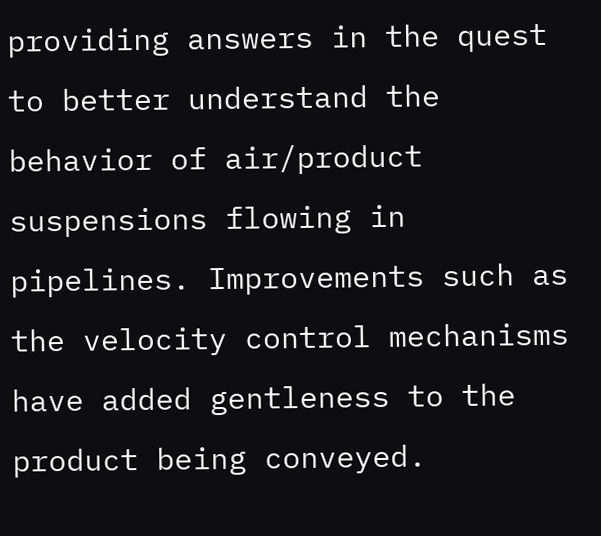providing answers in the quest to better understand the behavior of air/product suspensions flowing in pipelines. Improvements such as the velocity control mechanisms have added gentleness to the product being conveyed.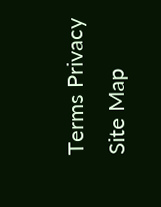Terms Privacy Site Map